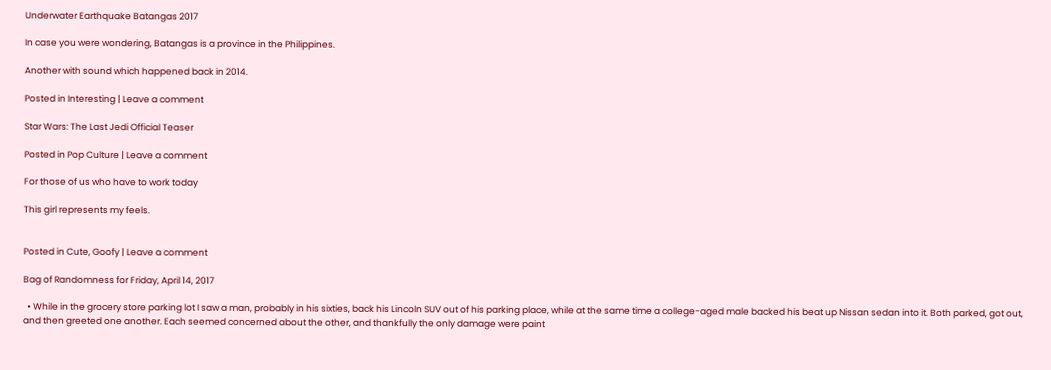Underwater Earthquake Batangas 2017

In case you were wondering, Batangas is a province in the Philippines.

Another with sound which happened back in 2014.

Posted in Interesting | Leave a comment

Star Wars: The Last Jedi Official Teaser

Posted in Pop Culture | Leave a comment

For those of us who have to work today

This girl represents my feels.


Posted in Cute, Goofy | Leave a comment

Bag of Randomness for Friday, April 14, 2017

  • While in the grocery store parking lot I saw a man, probably in his sixties, back his Lincoln SUV out of his parking place, while at the same time a college-aged male backed his beat up Nissan sedan into it. Both parked, got out, and then greeted one another. Each seemed concerned about the other, and thankfully the only damage were paint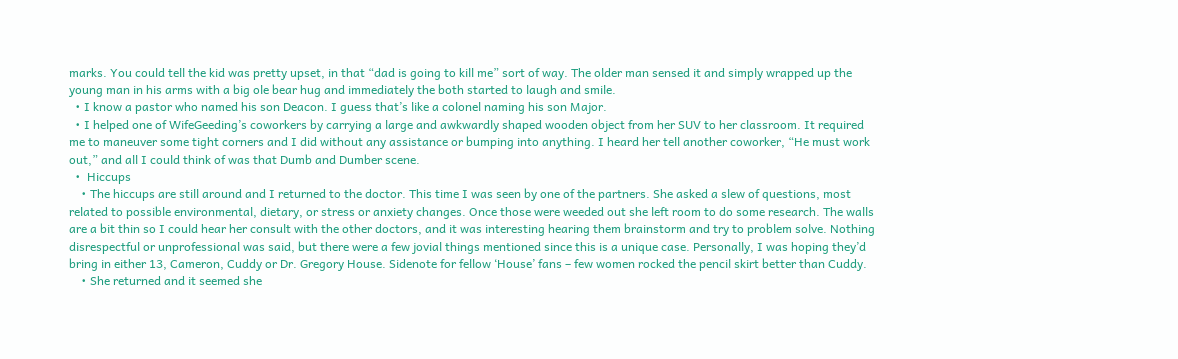marks. You could tell the kid was pretty upset, in that “dad is going to kill me” sort of way. The older man sensed it and simply wrapped up the young man in his arms with a big ole bear hug and immediately the both started to laugh and smile.
  • I know a pastor who named his son Deacon. I guess that’s like a colonel naming his son Major.
  • I helped one of WifeGeeding’s coworkers by carrying a large and awkwardly shaped wooden object from her SUV to her classroom. It required me to maneuver some tight corners and I did without any assistance or bumping into anything. I heard her tell another coworker, “He must work out,” and all I could think of was that Dumb and Dumber scene.
  •  Hiccups
    • The hiccups are still around and I returned to the doctor. This time I was seen by one of the partners. She asked a slew of questions, most related to possible environmental, dietary, or stress or anxiety changes. Once those were weeded out she left room to do some research. The walls are a bit thin so I could hear her consult with the other doctors, and it was interesting hearing them brainstorm and try to problem solve. Nothing disrespectful or unprofessional was said, but there were a few jovial things mentioned since this is a unique case. Personally, I was hoping they’d bring in either 13, Cameron, Cuddy or Dr. Gregory House. Sidenote for fellow ‘House’ fans – few women rocked the pencil skirt better than Cuddy.
    • She returned and it seemed she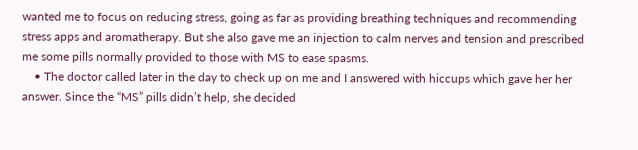wanted me to focus on reducing stress, going as far as providing breathing techniques and recommending stress apps and aromatherapy. But she also gave me an injection to calm nerves and tension and prescribed me some pills normally provided to those with MS to ease spasms.
    • The doctor called later in the day to check up on me and I answered with hiccups which gave her her answer. Since the “MS” pills didn’t help, she decided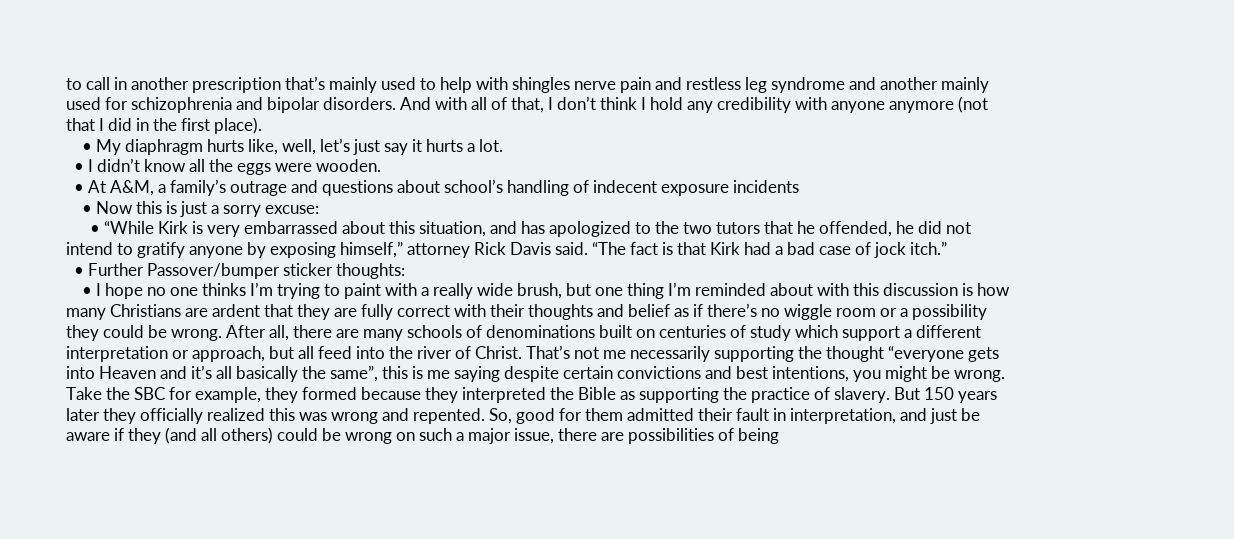to call in another prescription that’s mainly used to help with shingles nerve pain and restless leg syndrome and another mainly used for schizophrenia and bipolar disorders. And with all of that, I don’t think I hold any credibility with anyone anymore (not that I did in the first place).
    • My diaphragm hurts like, well, let’s just say it hurts a lot.
  • I didn’t know all the eggs were wooden.
  • At A&M, a family’s outrage and questions about school’s handling of indecent exposure incidents
    • Now this is just a sorry excuse:
      • “While Kirk is very embarrassed about this situation, and has apologized to the two tutors that he offended, he did not intend to gratify anyone by exposing himself,” attorney Rick Davis said. “The fact is that Kirk had a bad case of jock itch.”
  • Further Passover/bumper sticker thoughts:
    • I hope no one thinks I’m trying to paint with a really wide brush, but one thing I’m reminded about with this discussion is how many Christians are ardent that they are fully correct with their thoughts and belief as if there’s no wiggle room or a possibility they could be wrong. After all, there are many schools of denominations built on centuries of study which support a different interpretation or approach, but all feed into the river of Christ. That’s not me necessarily supporting the thought “everyone gets into Heaven and it’s all basically the same”, this is me saying despite certain convictions and best intentions, you might be wrong. Take the SBC for example, they formed because they interpreted the Bible as supporting the practice of slavery. But 150 years later they officially realized this was wrong and repented. So, good for them admitted their fault in interpretation, and just be aware if they (and all others) could be wrong on such a major issue, there are possibilities of being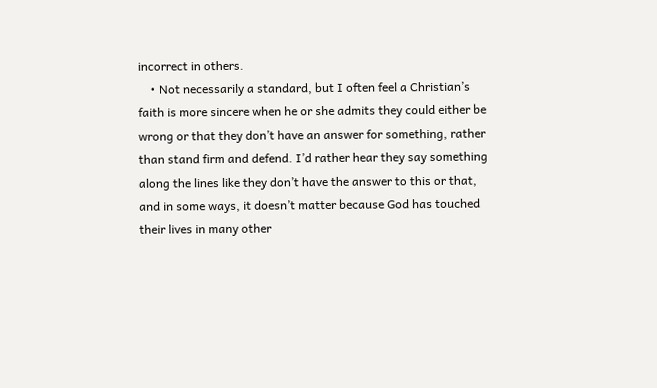incorrect in others.
    • Not necessarily a standard, but I often feel a Christian’s faith is more sincere when he or she admits they could either be wrong or that they don’t have an answer for something, rather than stand firm and defend. I’d rather hear they say something along the lines like they don’t have the answer to this or that, and in some ways, it doesn’t matter because God has touched their lives in many other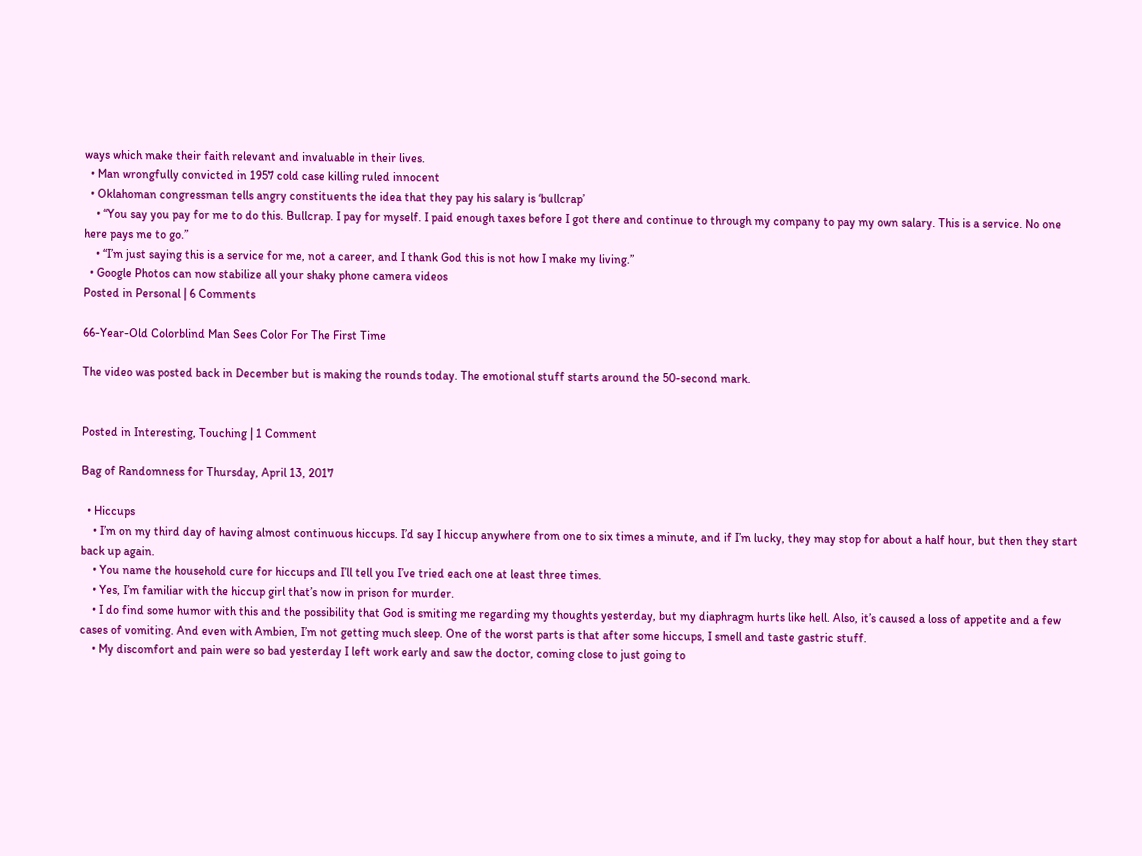ways which make their faith relevant and invaluable in their lives.
  • Man wrongfully convicted in 1957 cold case killing ruled innocent
  • Oklahoman congressman tells angry constituents the idea that they pay his salary is ‘bullcrap’
    • “You say you pay for me to do this. Bullcrap. I pay for myself. I paid enough taxes before I got there and continue to through my company to pay my own salary. This is a service. No one here pays me to go.”
    • “I’m just saying this is a service for me, not a career, and I thank God this is not how I make my living.”
  • Google Photos can now stabilize all your shaky phone camera videos
Posted in Personal | 6 Comments

66-Year-Old Colorblind Man Sees Color For The First Time

The video was posted back in December but is making the rounds today. The emotional stuff starts around the 50-second mark.


Posted in Interesting, Touching | 1 Comment

Bag of Randomness for Thursday, April 13, 2017

  • Hiccups
    • I’m on my third day of having almost continuous hiccups. I’d say I hiccup anywhere from one to six times a minute, and if I’m lucky, they may stop for about a half hour, but then they start back up again.
    • You name the household cure for hiccups and I’ll tell you I’ve tried each one at least three times.
    • Yes, I’m familiar with the hiccup girl that’s now in prison for murder.
    • I do find some humor with this and the possibility that God is smiting me regarding my thoughts yesterday, but my diaphragm hurts like hell. Also, it’s caused a loss of appetite and a few cases of vomiting. And even with Ambien, I’m not getting much sleep. One of the worst parts is that after some hiccups, I smell and taste gastric stuff.
    • My discomfort and pain were so bad yesterday I left work early and saw the doctor, coming close to just going to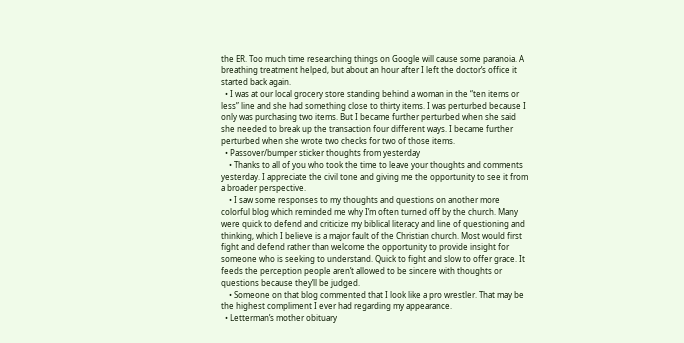the ER. Too much time researching things on Google will cause some paranoia. A breathing treatment helped, but about an hour after I left the doctor’s office it started back again.
  • I was at our local grocery store standing behind a woman in the “ten items or less” line and she had something close to thirty items. I was perturbed because I only was purchasing two items. But I became further perturbed when she said she needed to break up the transaction four different ways. I became further perturbed when she wrote two checks for two of those items.
  • Passover/bumper sticker thoughts from yesterday
    • Thanks to all of you who took the time to leave your thoughts and comments yesterday. I appreciate the civil tone and giving me the opportunity to see it from a broader perspective.
    • I saw some responses to my thoughts and questions on another more colorful blog which reminded me why I’m often turned off by the church. Many were quick to defend and criticize my biblical literacy and line of questioning and thinking, which I believe is a major fault of the Christian church. Most would first fight and defend rather than welcome the opportunity to provide insight for someone who is seeking to understand. Quick to fight and slow to offer grace. It feeds the perception people aren’t allowed to be sincere with thoughts or questions because they’ll be judged.
    • Someone on that blog commented that I look like a pro wrestler. That may be the highest compliment I ever had regarding my appearance.
  • Letterman’s mother obituary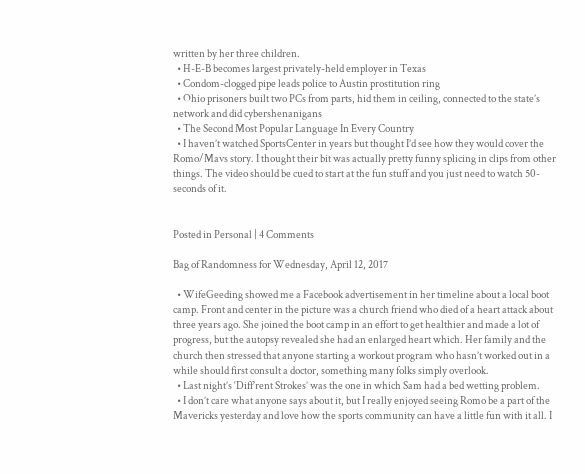written by her three children.
  • H-E-B becomes largest privately-held employer in Texas
  • Condom-clogged pipe leads police to Austin prostitution ring
  • Ohio prisoners built two PCs from parts, hid them in ceiling, connected to the state’s network and did cybershenanigans
  • The Second Most Popular Language In Every Country
  • I haven’t watched SportsCenter in years but thought I’d see how they would cover the Romo/Mavs story. I thought their bit was actually pretty funny splicing in clips from other things. The video should be cued to start at the fun stuff and you just need to watch 50-seconds of it.


Posted in Personal | 4 Comments

Bag of Randomness for Wednesday, April 12, 2017

  • WifeGeeding showed me a Facebook advertisement in her timeline about a local boot camp. Front and center in the picture was a church friend who died of a heart attack about three years ago. She joined the boot camp in an effort to get healthier and made a lot of progress, but the autopsy revealed she had an enlarged heart which. Her family and the church then stressed that anyone starting a workout program who hasn’t worked out in a while should first consult a doctor, something many folks simply overlook.
  • Last night’s ‘Diff’rent Strokes’ was the one in which Sam had a bed wetting problem.
  • I don’t care what anyone says about it, but I really enjoyed seeing Romo be a part of the Mavericks yesterday and love how the sports community can have a little fun with it all. I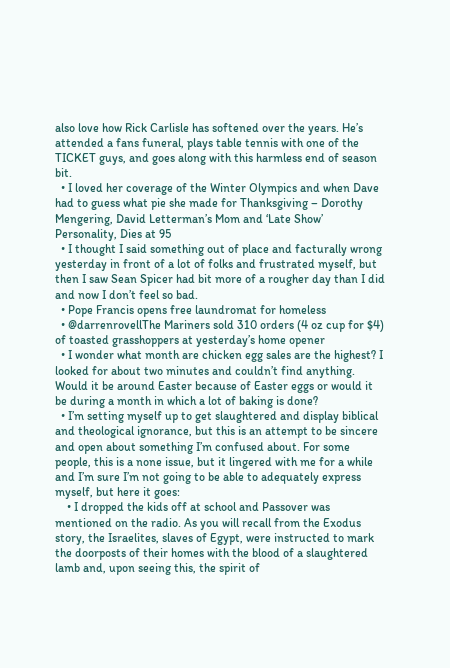also love how Rick Carlisle has softened over the years. He’s attended a fans funeral, plays table tennis with one of the TICKET guys, and goes along with this harmless end of season bit.
  • I loved her coverage of the Winter Olympics and when Dave had to guess what pie she made for Thanksgiving – Dorothy Mengering, David Letterman’s Mom and ‘Late Show’ Personality, Dies at 95
  • I thought I said something out of place and facturally wrong yesterday in front of a lot of folks and frustrated myself, but then I saw Sean Spicer had bit more of a rougher day than I did and now I don’t feel so bad.
  • Pope Francis opens free laundromat for homeless
  • @darrenrovellThe Mariners sold 310 orders (4 oz cup for $4) of toasted grasshoppers at yesterday’s home opener
  • I wonder what month are chicken egg sales are the highest? I looked for about two minutes and couldn’t find anything. Would it be around Easter because of Easter eggs or would it be during a month in which a lot of baking is done?
  • I’m setting myself up to get slaughtered and display biblical and theological ignorance, but this is an attempt to be sincere and open about something I’m confused about. For some people, this is a none issue, but it lingered with me for a while and I’m sure I’m not going to be able to adequately express myself, but here it goes:
    • I dropped the kids off at school and Passover was mentioned on the radio. As you will recall from the Exodus story, the Israelites, slaves of Egypt, were instructed to mark the doorposts of their homes with the blood of a slaughtered lamb and, upon seeing this, the spirit of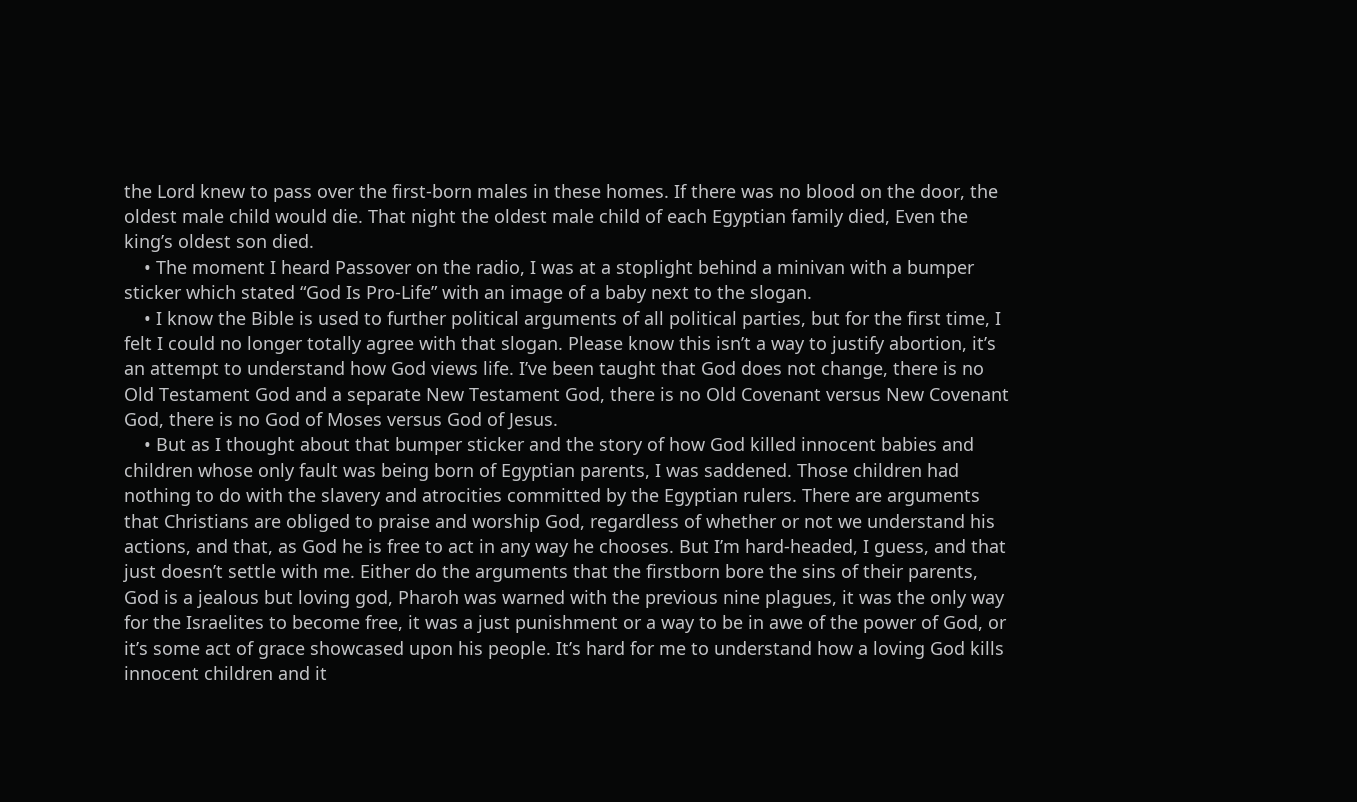the Lord knew to pass over the first-born males in these homes. If there was no blood on the door, the oldest male child would die. That night the oldest male child of each Egyptian family died, Even the king’s oldest son died.
    • The moment I heard Passover on the radio, I was at a stoplight behind a minivan with a bumper sticker which stated “God Is Pro-Life” with an image of a baby next to the slogan.
    • I know the Bible is used to further political arguments of all political parties, but for the first time, I felt I could no longer totally agree with that slogan. Please know this isn’t a way to justify abortion, it’s an attempt to understand how God views life. I’ve been taught that God does not change, there is no Old Testament God and a separate New Testament God, there is no Old Covenant versus New Covenant God, there is no God of Moses versus God of Jesus.
    • But as I thought about that bumper sticker and the story of how God killed innocent babies and children whose only fault was being born of Egyptian parents, I was saddened. Those children had nothing to do with the slavery and atrocities committed by the Egyptian rulers. There are arguments that Christians are obliged to praise and worship God, regardless of whether or not we understand his actions, and that, as God he is free to act in any way he chooses. But I’m hard-headed, I guess, and that just doesn’t settle with me. Either do the arguments that the firstborn bore the sins of their parents, God is a jealous but loving god, Pharoh was warned with the previous nine plagues, it was the only way for the Israelites to become free, it was a just punishment or a way to be in awe of the power of God, or it’s some act of grace showcased upon his people. It’s hard for me to understand how a loving God kills innocent children and it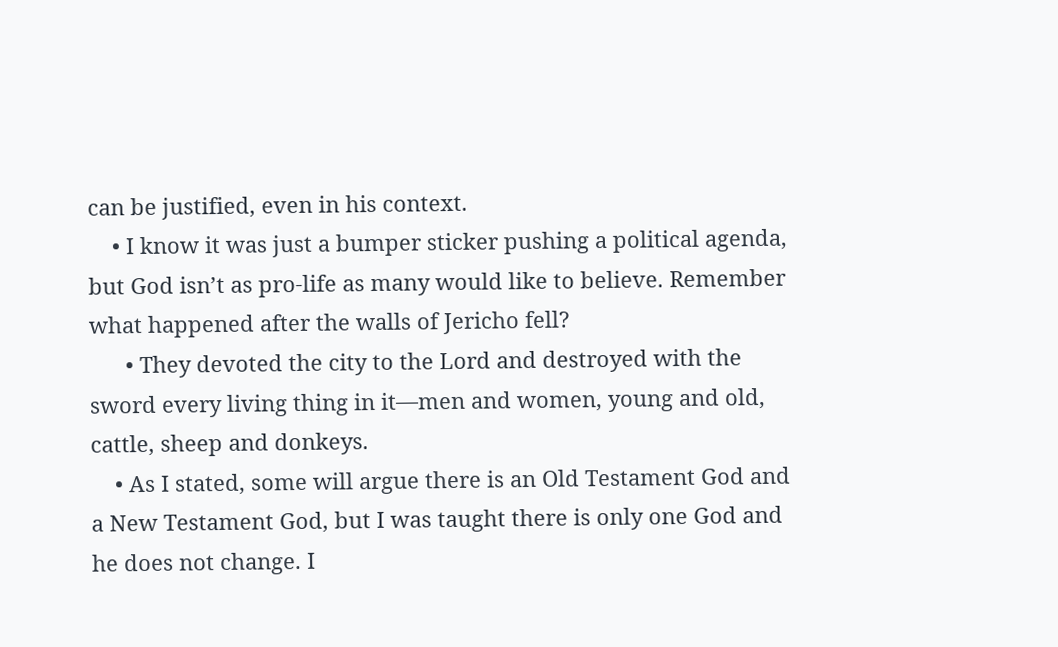can be justified, even in his context.
    • I know it was just a bumper sticker pushing a political agenda, but God isn’t as pro-life as many would like to believe. Remember what happened after the walls of Jericho fell?
      • They devoted the city to the Lord and destroyed with the sword every living thing in it—men and women, young and old, cattle, sheep and donkeys.
    • As I stated, some will argue there is an Old Testament God and a New Testament God, but I was taught there is only one God and he does not change. I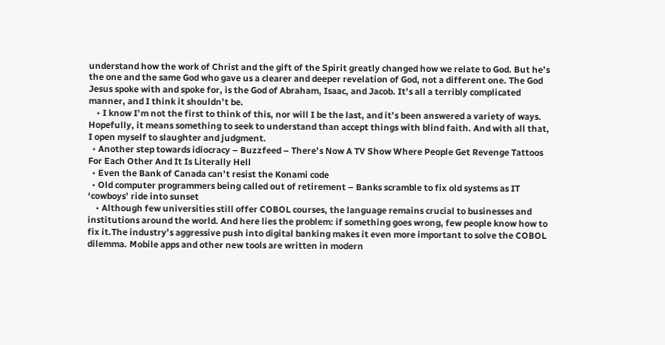understand how the work of Christ and the gift of the Spirit greatly changed how we relate to God. But he’s the one and the same God who gave us a clearer and deeper revelation of God, not a different one. The God Jesus spoke with and spoke for, is the God of Abraham, Isaac, and Jacob. It’s all a terribly complicated manner, and I think it shouldn’t be.
    • I know I’m not the first to think of this, nor will I be the last, and it’s been answered a variety of ways. Hopefully, it means something to seek to understand than accept things with blind faith. And with all that, I open myself to slaughter and judgment.
  • Another step towards idiocracy – Buzzfeed – There’s Now A TV Show Where People Get Revenge Tattoos For Each Other And It Is Literally Hell
  • Even the Bank of Canada can’t resist the Konami code
  • Old computer programmers being called out of retirement – Banks scramble to fix old systems as IT ‘cowboys’ ride into sunset
    • Although few universities still offer COBOL courses, the language remains crucial to businesses and institutions around the world. And here lies the problem: if something goes wrong, few people know how to fix it.The industry’s aggressive push into digital banking makes it even more important to solve the COBOL dilemma. Mobile apps and other new tools are written in modern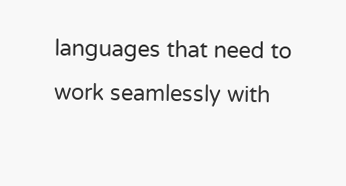languages that need to work seamlessly with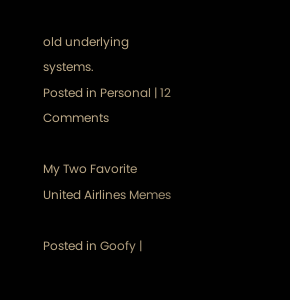old underlying systems.
Posted in Personal | 12 Comments

My Two Favorite United Airlines Memes

Posted in Goofy |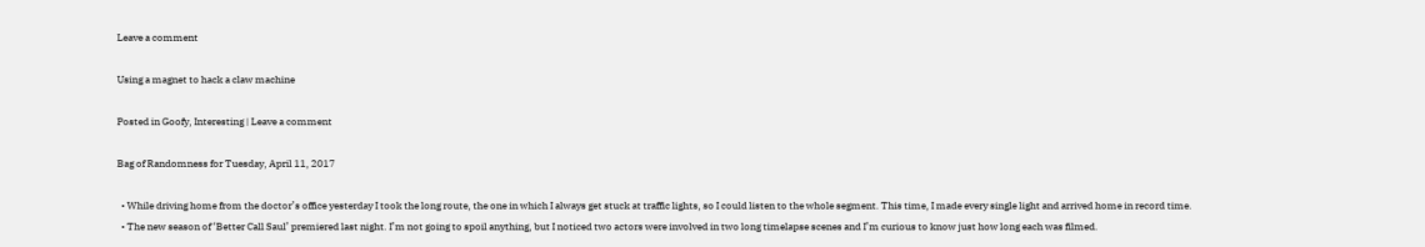Leave a comment

Using a magnet to hack a claw machine

Posted in Goofy, Interesting | Leave a comment

Bag of Randomness for Tuesday, April 11, 2017

  • While driving home from the doctor’s office yesterday I took the long route, the one in which I always get stuck at traffic lights, so I could listen to the whole segment. This time, I made every single light and arrived home in record time.
  • The new season of ‘Better Call Saul’ premiered last night. I’m not going to spoil anything, but I noticed two actors were involved in two long timelapse scenes and I’m curious to know just how long each was filmed.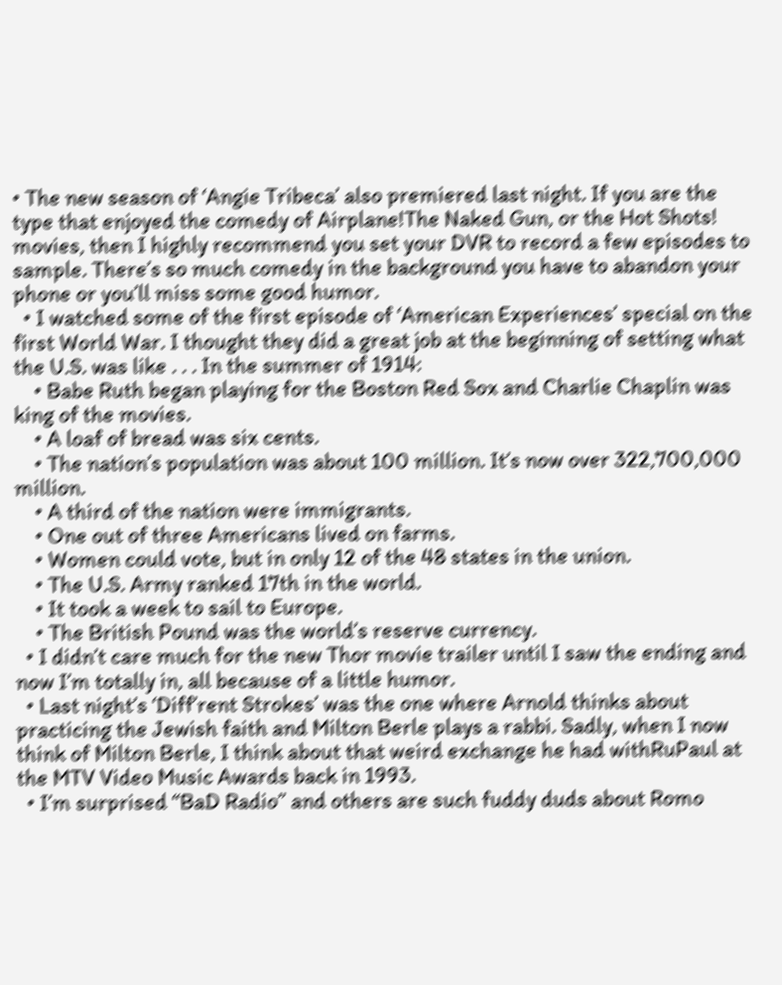• The new season of ‘Angie Tribeca’ also premiered last night. If you are the type that enjoyed the comedy of Airplane!The Naked Gun, or the Hot Shots! movies, then I highly recommend you set your DVR to record a few episodes to sample. There’s so much comedy in the background you have to abandon your phone or you’ll miss some good humor.
  • I watched some of the first episode of ‘American Experiences’ special on the first World War. I thought they did a great job at the beginning of setting what the U.S. was like . . . In the summer of 1914:
    • Babe Ruth began playing for the Boston Red Sox and Charlie Chaplin was king of the movies.
    • A loaf of bread was six cents.
    • The nation’s population was about 100 million. It’s now over 322,700,000 million.
    • A third of the nation were immigrants.
    • One out of three Americans lived on farms.
    • Women could vote, but in only 12 of the 48 states in the union.
    • The U.S. Army ranked 17th in the world.
    • It took a week to sail to Europe.
    • The British Pound was the world’s reserve currency.
  • I didn’t care much for the new Thor movie trailer until I saw the ending and now I’m totally in, all because of a little humor.
  • Last night’s ‘Diff’rent Strokes’ was the one where Arnold thinks about practicing the Jewish faith and Milton Berle plays a rabbi. Sadly, when I now think of Milton Berle, I think about that weird exchange he had withRuPaul at the MTV Video Music Awards back in 1993.
  • I’m surprised “BaD Radio” and others are such fuddy duds about Romo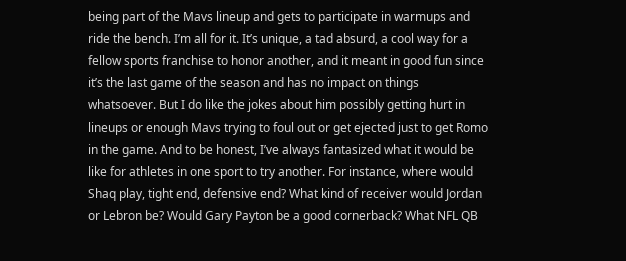being part of the Mavs lineup and gets to participate in warmups and ride the bench. I’m all for it. It’s unique, a tad absurd, a cool way for a fellow sports franchise to honor another, and it meant in good fun since it’s the last game of the season and has no impact on things whatsoever. But I do like the jokes about him possibly getting hurt in lineups or enough Mavs trying to foul out or get ejected just to get Romo in the game. And to be honest, I’ve always fantasized what it would be like for athletes in one sport to try another. For instance, where would Shaq play, tight end, defensive end? What kind of receiver would Jordan or Lebron be? Would Gary Payton be a good cornerback? What NFL QB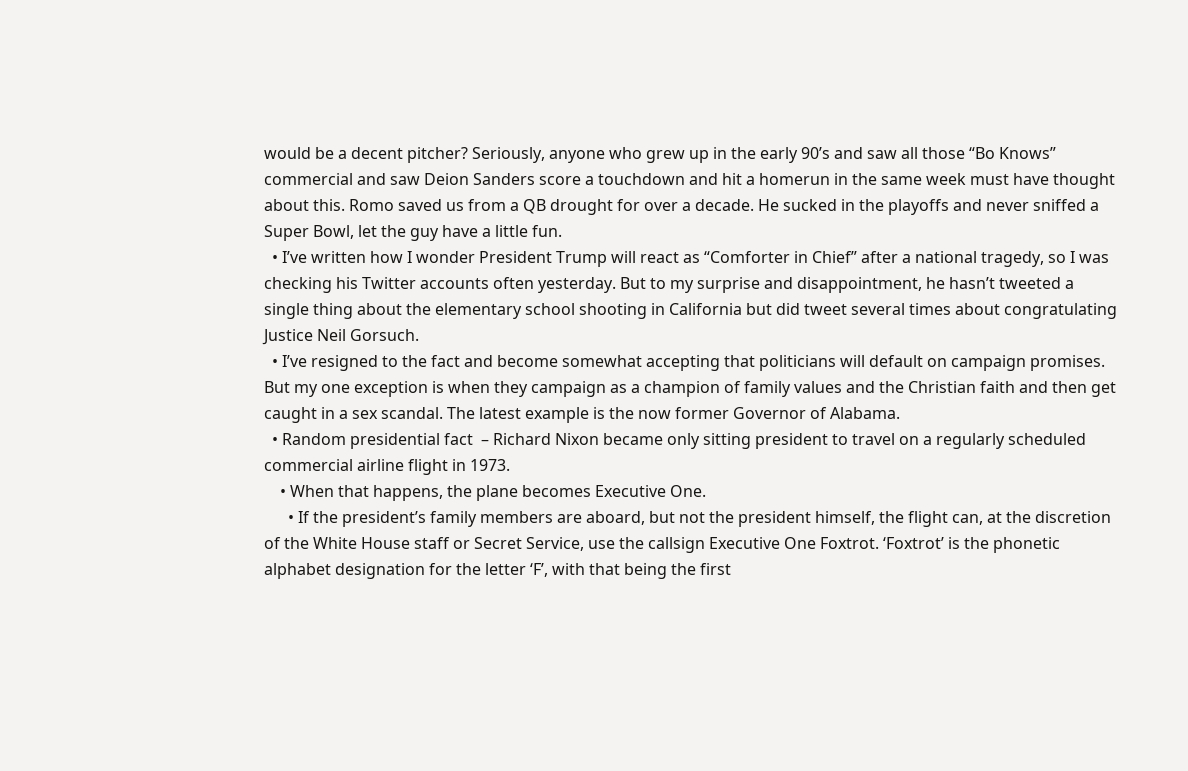would be a decent pitcher? Seriously, anyone who grew up in the early 90’s and saw all those “Bo Knows” commercial and saw Deion Sanders score a touchdown and hit a homerun in the same week must have thought about this. Romo saved us from a QB drought for over a decade. He sucked in the playoffs and never sniffed a Super Bowl, let the guy have a little fun.
  • I’ve written how I wonder President Trump will react as “Comforter in Chief” after a national tragedy, so I was checking his Twitter accounts often yesterday. But to my surprise and disappointment, he hasn’t tweeted a single thing about the elementary school shooting in California but did tweet several times about congratulating Justice Neil Gorsuch.
  • I’ve resigned to the fact and become somewhat accepting that politicians will default on campaign promises. But my one exception is when they campaign as a champion of family values and the Christian faith and then get caught in a sex scandal. The latest example is the now former Governor of Alabama.
  • Random presidential fact  – Richard Nixon became only sitting president to travel on a regularly scheduled commercial airline flight in 1973.
    • When that happens, the plane becomes Executive One.
      • If the president’s family members are aboard, but not the president himself, the flight can, at the discretion of the White House staff or Secret Service, use the callsign Executive One Foxtrot. ‘Foxtrot’ is the phonetic alphabet designation for the letter ‘F’, with that being the first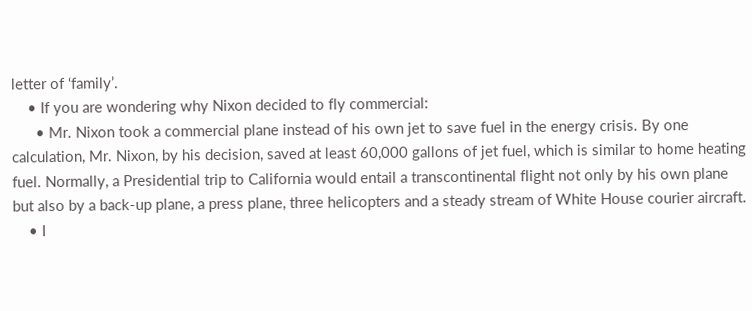letter of ‘family’.
    • If you are wondering why Nixon decided to fly commercial:
      • Mr. Nixon took a commercial plane instead of his own jet to save fuel in the energy crisis. By one calculation, Mr. Nixon, by his decision, saved at least 60,000 gallons of jet fuel, which is similar to home heating fuel. Normally, a Presidential trip to California would entail a transcontinental flight not only by his own plane but also by a back‐up plane, a press plane, three helicopters and a steady stream of White House courier aircraft.
    • I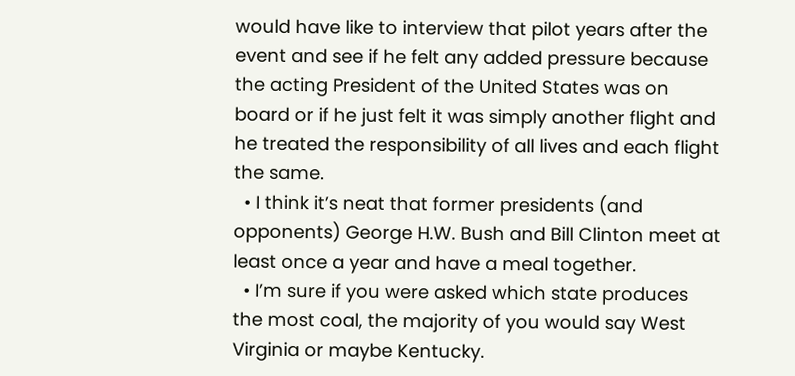would have like to interview that pilot years after the event and see if he felt any added pressure because the acting President of the United States was on board or if he just felt it was simply another flight and he treated the responsibility of all lives and each flight the same.
  • I think it’s neat that former presidents (and opponents) George H.W. Bush and Bill Clinton meet at least once a year and have a meal together.
  • I’m sure if you were asked which state produces the most coal, the majority of you would say West Virginia or maybe Kentucky.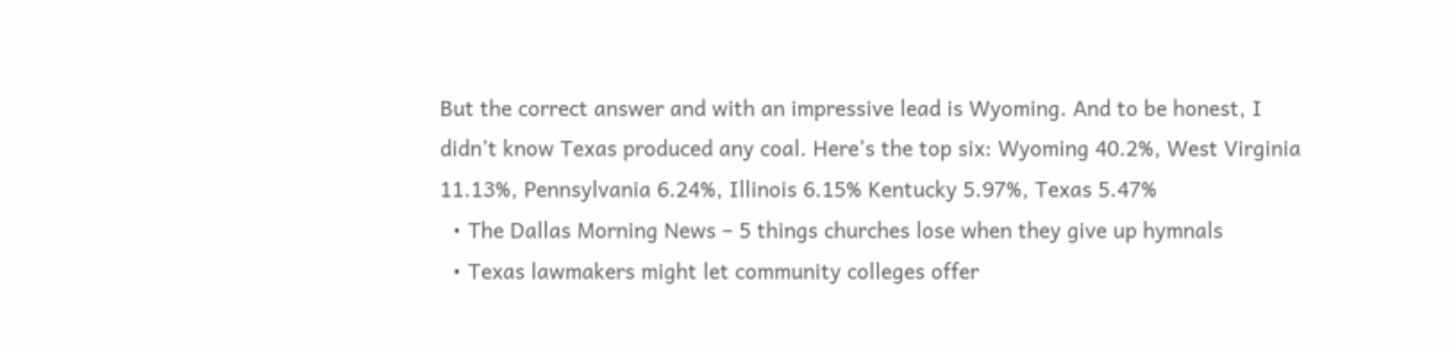But the correct answer and with an impressive lead is Wyoming. And to be honest, I didn’t know Texas produced any coal. Here’s the top six: Wyoming 40.2%, West Virginia 11.13%, Pennsylvania 6.24%, Illinois 6.15% Kentucky 5.97%, Texas 5.47%
  • The Dallas Morning News – 5 things churches lose when they give up hymnals
  • Texas lawmakers might let community colleges offer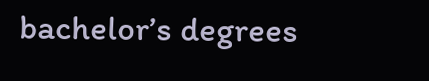bachelor’s degrees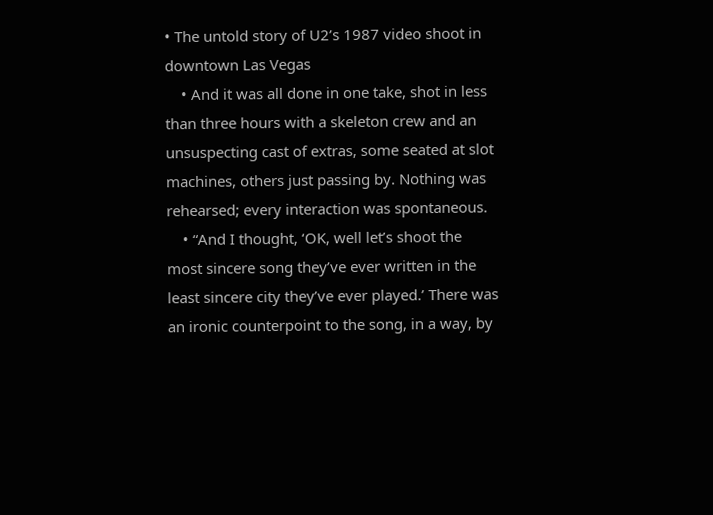• The untold story of U2’s 1987 video shoot in downtown Las Vegas
    • And it was all done in one take, shot in less than three hours with a skeleton crew and an unsuspecting cast of extras, some seated at slot machines, others just passing by. Nothing was rehearsed; every interaction was spontaneous.
    • “And I thought, ‘OK, well let’s shoot the most sincere song they’ve ever written in the least sincere city they’ve ever played.’ There was an ironic counterpoint to the song, in a way, by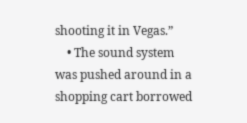shooting it in Vegas.”
    • The sound system was pushed around in a shopping cart borrowed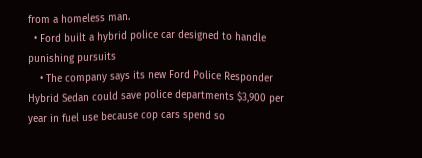from a homeless man.
  • Ford built a hybrid police car designed to handle punishing pursuits
    • The company says its new Ford Police Responder Hybrid Sedan could save police departments $3,900 per year in fuel use because cop cars spend so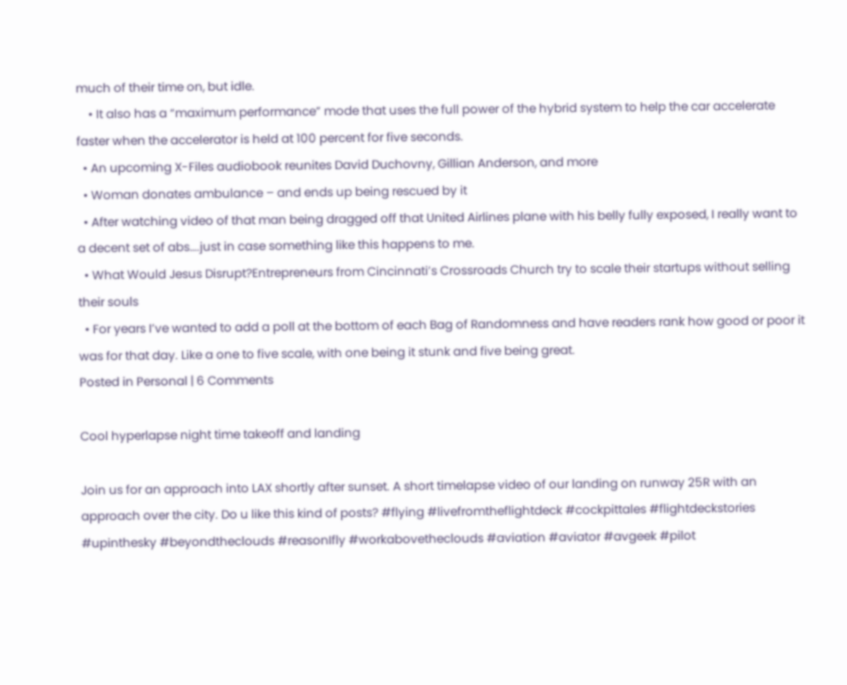much of their time on, but idle.
    • It also has a “maximum performance” mode that uses the full power of the hybrid system to help the car accelerate faster when the accelerator is held at 100 percent for five seconds.
  • An upcoming X-Files audiobook reunites David Duchovny, Gillian Anderson, and more
  • Woman donates ambulance – and ends up being rescued by it
  • After watching video of that man being dragged off that United Airlines plane with his belly fully exposed, I really want to a decent set of abs….just in case something like this happens to me.
  • What Would Jesus Disrupt?Entrepreneurs from Cincinnati’s Crossroads Church try to scale their startups without selling their souls
  • For years I’ve wanted to add a poll at the bottom of each Bag of Randomness and have readers rank how good or poor it was for that day. Like a one to five scale, with one being it stunk and five being great.
Posted in Personal | 6 Comments

Cool hyperlapse night time takeoff and landing

Join us for an approach into LAX shortly after sunset. A short timelapse video of our landing on runway 25R with an approach over the city. Do u like this kind of posts? #flying #livefromtheflightdeck #cockpittales #flightdeckstories #upinthesky #beyondtheclouds #reasonIfly #workabovetheclouds #aviation #aviator #avgeek #pilot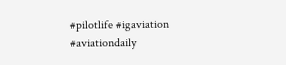#pilotlife #igaviation #aviationdaily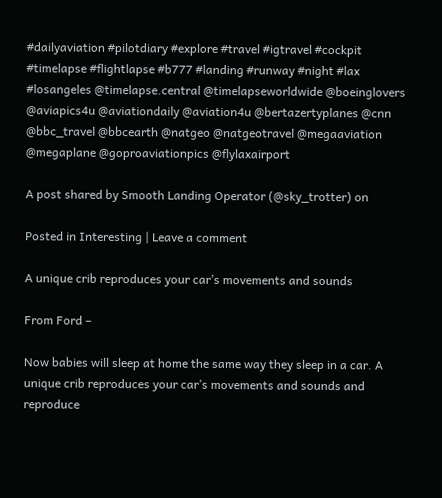#dailyaviation #pilotdiary #explore #travel #igtravel #cockpit #timelapse #flightlapse #b777 #landing #runway #night #lax #losangeles @timelapse.central @timelapseworldwide @boeinglovers @aviapics4u @aviationdaily @aviation4u @bertazertyplanes @cnn @bbc_travel @bbcearth @natgeo @natgeotravel @megaaviation @megaplane @goproaviationpics @flylaxairport

A post shared by Smooth Landing Operator (@sky_trotter) on

Posted in Interesting | Leave a comment

A unique crib reproduces your car’s movements and sounds

From Ford –

Now babies will sleep at home the same way they sleep in a car. A unique crib reproduces your car’s movements and sounds and reproduce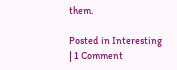them.

Posted in Interesting | 1 Comment